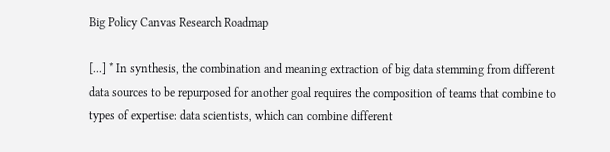Big Policy Canvas Research Roadmap

[...] * In synthesis, the combination and meaning extraction of big data stemming from different data sources to be repurposed for another goal requires the composition of teams that combine to types of expertise: data scientists, which can combine different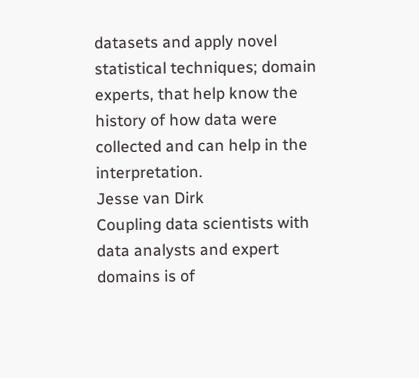datasets and apply novel statistical techniques; domain experts, that help know the history of how data were collected and can help in the interpretation.
Jesse van Dirk
Coupling data scientists with data analysts and expert domains is of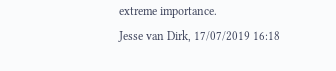extreme importance.
Jesse van Dirk, 17/07/2019 16:18